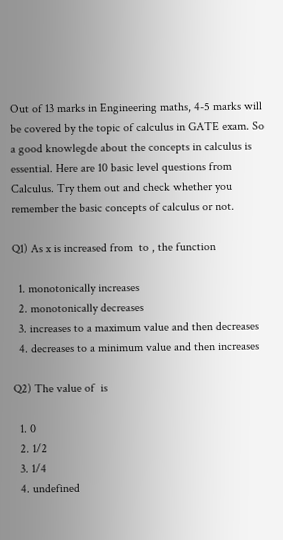Out of 13 marks in Engineering maths, 4-5 marks will be covered by the topic of calculus in GATE exam. So a good knowlegde about the concepts in calculus is essential. Here are 10 basic level questions from Calculus. Try them out and check whether you remember the basic concepts of calculus or not.

Q1) As x is increased from  to , the function

  1. monotonically increases
  2. monotonically decreases
  3. increases to a maximum value and then decreases
  4. decreases to a minimum value and then increases

Q2) The value of  is

  1. 0
  2. 1/2
  3. 1/4
  4. undefined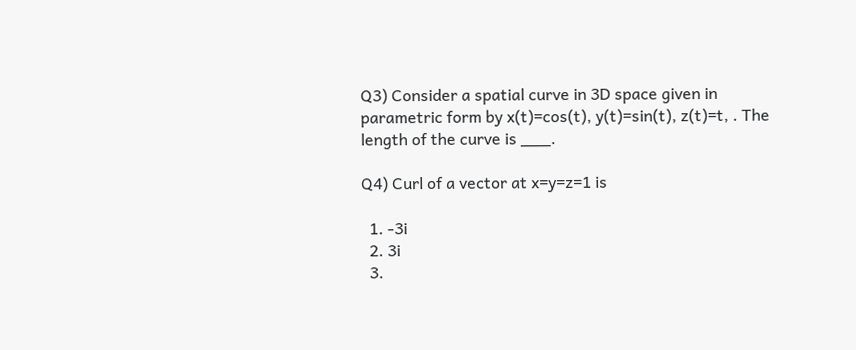Q3) Consider a spatial curve in 3D space given in parametric form by x(t)=cos(t), y(t)=sin(t), z(t)=t, . The length of the curve is ___.

Q4) Curl of a vector at x=y=z=1 is

  1. -3i
  2. 3i
  3.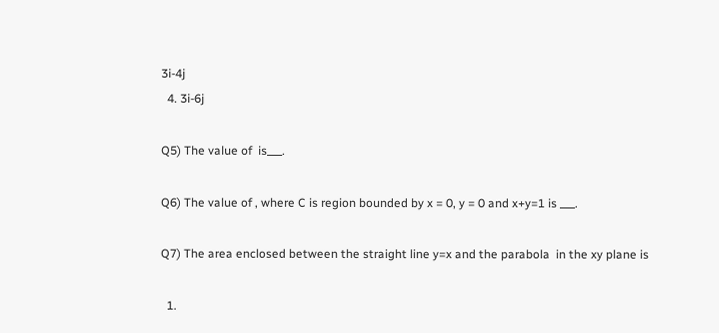3i-4j
  4. 3i-6j

Q5) The value of  is___.

Q6) The value of , where C is region bounded by x = 0, y = 0 and x+y=1 is ___.

Q7) The area enclosed between the straight line y=x and the parabola  in the xy plane is

  1.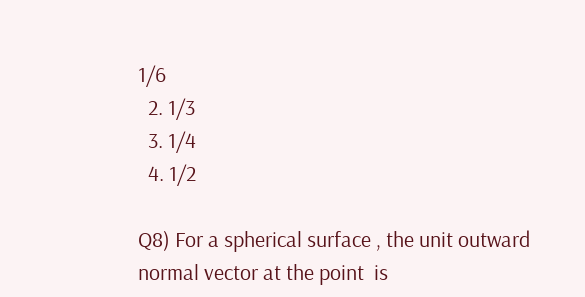1/6
  2. 1/3
  3. 1/4
  4. 1/2

Q8) For a spherical surface , the unit outward normal vector at the point  is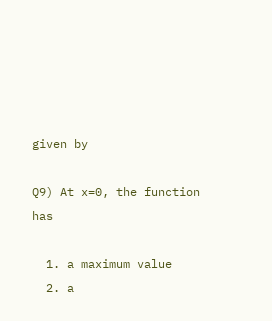given by

Q9) At x=0, the function  has

  1. a maximum value
  2. a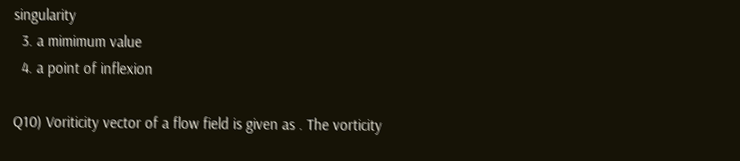singularity
  3. a mimimum value
  4. a point of inflexion

Q10) Voriticity vector of a flow field is given as . The vorticity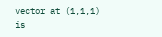vector at (1,1,1) is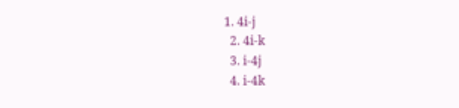1. 4i-j
  2. 4i-k
  3. i-4j
  4. i-4k